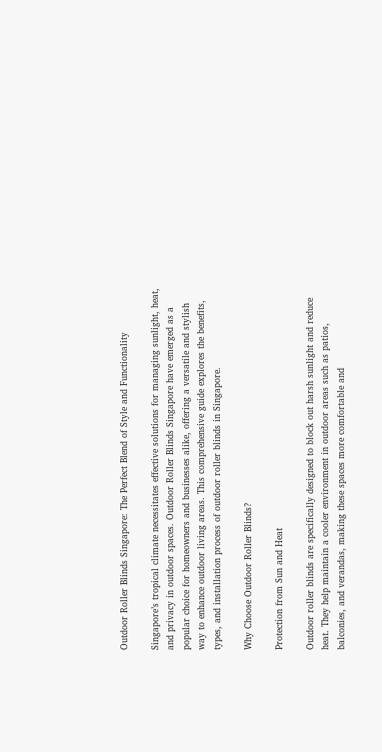Outdoor Roller Blinds Singapore: The Perfect Blend of Style and Functionality

Singapore’s tropical climate necessitates effective solutions for managing sunlight, heat, and privacy in outdoor spaces. Outdoor Roller Blinds Singapore have emerged as a popular choice for homeowners and businesses alike, offering a versatile and stylish way to enhance outdoor living areas. This comprehensive guide explores the benefits, types, and installation process of outdoor roller blinds in Singapore.

Why Choose Outdoor Roller Blinds?

Protection from Sun and Heat

Outdoor roller blinds are specifically designed to block out harsh sunlight and reduce heat. They help maintain a cooler environment in outdoor areas such as patios, balconies, and verandas, making these spaces more comfortable and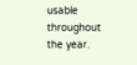usable throughout the year.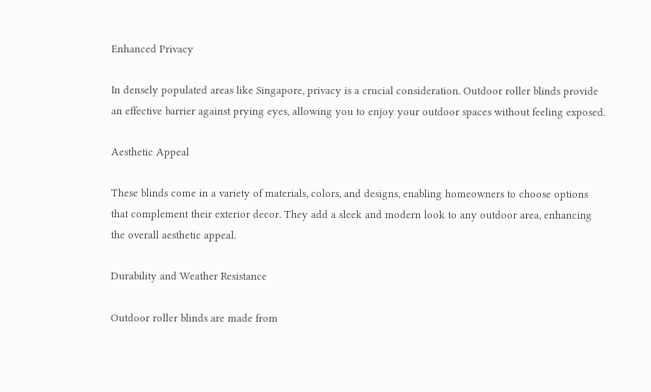Enhanced Privacy

In densely populated areas like Singapore, privacy is a crucial consideration. Outdoor roller blinds provide an effective barrier against prying eyes, allowing you to enjoy your outdoor spaces without feeling exposed.

Aesthetic Appeal

These blinds come in a variety of materials, colors, and designs, enabling homeowners to choose options that complement their exterior decor. They add a sleek and modern look to any outdoor area, enhancing the overall aesthetic appeal.

Durability and Weather Resistance

Outdoor roller blinds are made from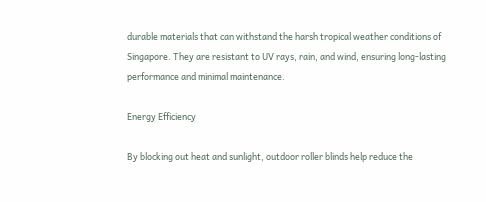durable materials that can withstand the harsh tropical weather conditions of Singapore. They are resistant to UV rays, rain, and wind, ensuring long-lasting performance and minimal maintenance.

Energy Efficiency

By blocking out heat and sunlight, outdoor roller blinds help reduce the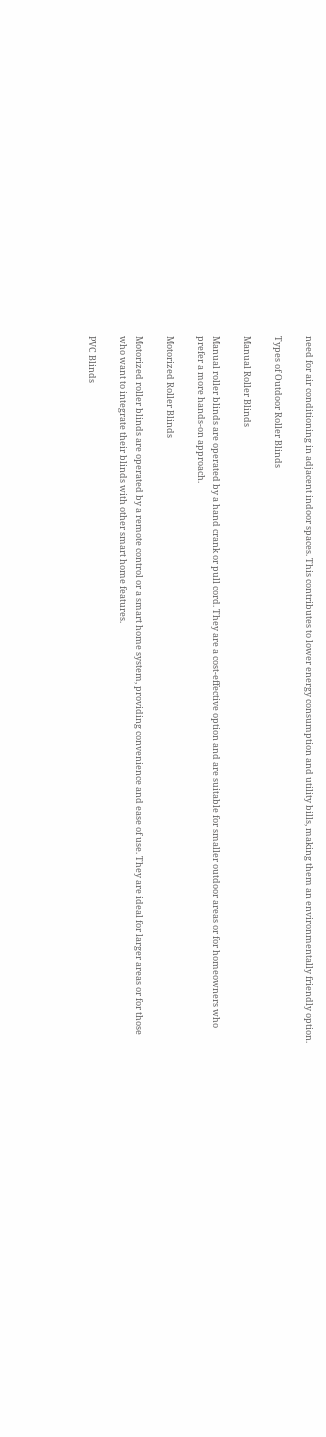need for air conditioning in adjacent indoor spaces. This contributes to lower energy consumption and utility bills, making them an environmentally friendly option.

Types of Outdoor Roller Blinds

Manual Roller Blinds

Manual roller blinds are operated by a hand crank or pull cord. They are a cost-effective option and are suitable for smaller outdoor areas or for homeowners who prefer a more hands-on approach.

Motorized Roller Blinds

Motorized roller blinds are operated by a remote control or a smart home system, providing convenience and ease of use. They are ideal for larger areas or for those who want to integrate their blinds with other smart home features.

PVC Blinds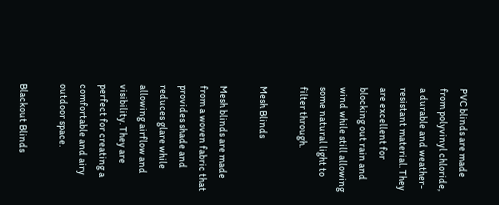PVC blinds are made from polyvinyl chloride, a durable and weather-resistant material. They are excellent for blocking out rain and wind while still allowing some natural light to filter through.

Mesh Blinds

Mesh blinds are made from a woven fabric that provides shade and reduces glare while allowing airflow and visibility. They are perfect for creating a comfortable and airy outdoor space.

Blackout Blinds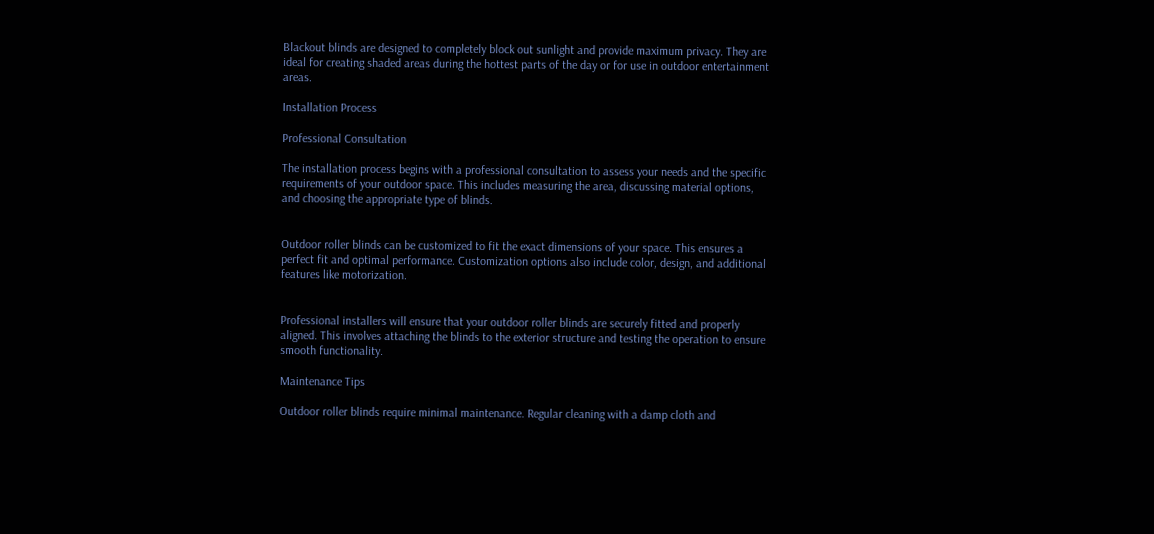Blackout blinds are designed to completely block out sunlight and provide maximum privacy. They are ideal for creating shaded areas during the hottest parts of the day or for use in outdoor entertainment areas.

Installation Process

Professional Consultation

The installation process begins with a professional consultation to assess your needs and the specific requirements of your outdoor space. This includes measuring the area, discussing material options, and choosing the appropriate type of blinds.


Outdoor roller blinds can be customized to fit the exact dimensions of your space. This ensures a perfect fit and optimal performance. Customization options also include color, design, and additional features like motorization.


Professional installers will ensure that your outdoor roller blinds are securely fitted and properly aligned. This involves attaching the blinds to the exterior structure and testing the operation to ensure smooth functionality.

Maintenance Tips

Outdoor roller blinds require minimal maintenance. Regular cleaning with a damp cloth and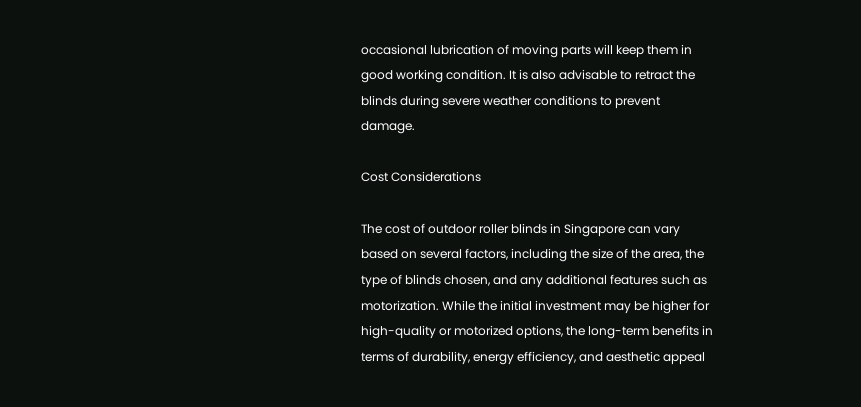occasional lubrication of moving parts will keep them in good working condition. It is also advisable to retract the blinds during severe weather conditions to prevent damage.

Cost Considerations

The cost of outdoor roller blinds in Singapore can vary based on several factors, including the size of the area, the type of blinds chosen, and any additional features such as motorization. While the initial investment may be higher for high-quality or motorized options, the long-term benefits in terms of durability, energy efficiency, and aesthetic appeal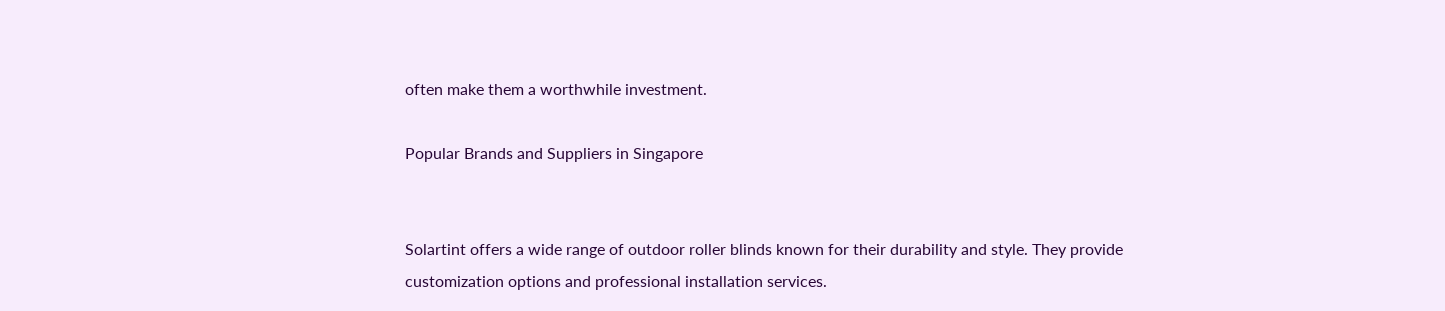often make them a worthwhile investment.

Popular Brands and Suppliers in Singapore


Solartint offers a wide range of outdoor roller blinds known for their durability and style. They provide customization options and professional installation services.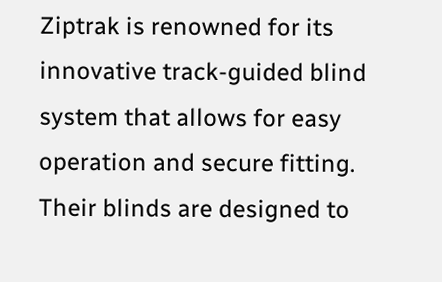Ziptrak is renowned for its innovative track-guided blind system that allows for easy operation and secure fitting. Their blinds are designed to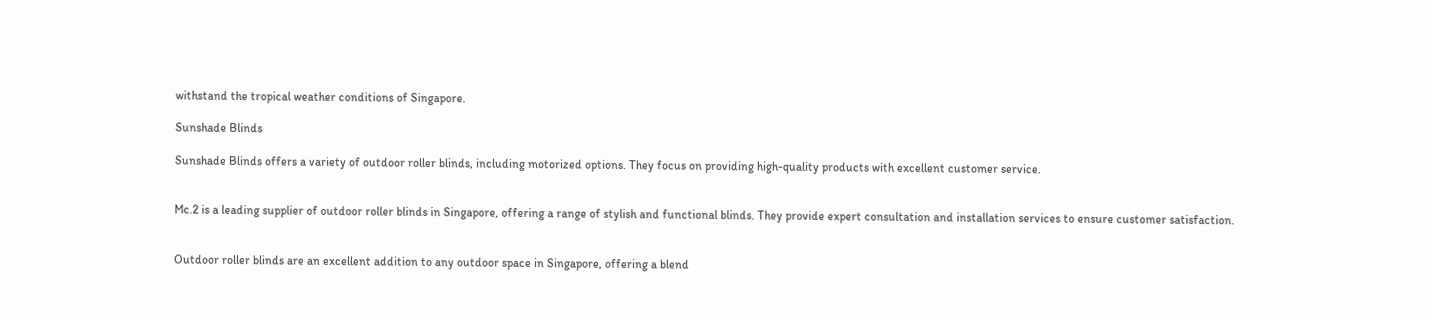withstand the tropical weather conditions of Singapore.

Sunshade Blinds

Sunshade Blinds offers a variety of outdoor roller blinds, including motorized options. They focus on providing high-quality products with excellent customer service.


Mc.2 is a leading supplier of outdoor roller blinds in Singapore, offering a range of stylish and functional blinds. They provide expert consultation and installation services to ensure customer satisfaction.


Outdoor roller blinds are an excellent addition to any outdoor space in Singapore, offering a blend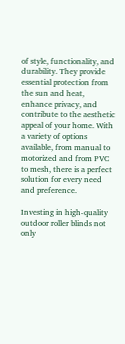of style, functionality, and durability. They provide essential protection from the sun and heat, enhance privacy, and contribute to the aesthetic appeal of your home. With a variety of options available, from manual to motorized and from PVC to mesh, there is a perfect solution for every need and preference.

Investing in high-quality outdoor roller blinds not only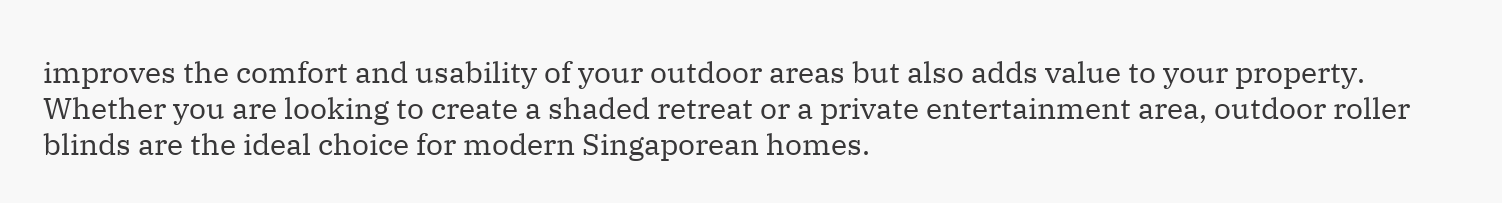improves the comfort and usability of your outdoor areas but also adds value to your property. Whether you are looking to create a shaded retreat or a private entertainment area, outdoor roller blinds are the ideal choice for modern Singaporean homes.